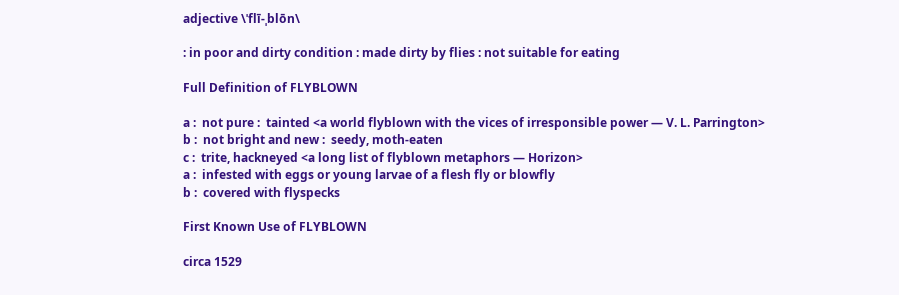adjective \ˈflī-ˌblōn\

: in poor and dirty condition : made dirty by flies : not suitable for eating

Full Definition of FLYBLOWN

a :  not pure :  tainted <a world flyblown with the vices of irresponsible power — V. L. Parrington>
b :  not bright and new :  seedy, moth-eaten
c :  trite, hackneyed <a long list of flyblown metaphors — Horizon>
a :  infested with eggs or young larvae of a flesh fly or blowfly
b :  covered with flyspecks

First Known Use of FLYBLOWN

circa 1529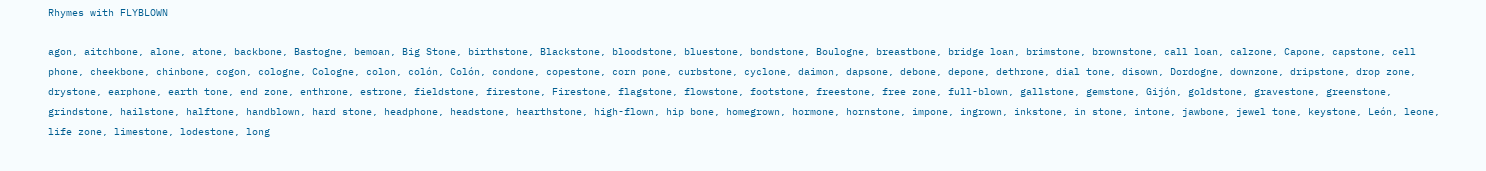Rhymes with FLYBLOWN

agon, aitchbone, alone, atone, backbone, Bastogne, bemoan, Big Stone, birthstone, Blackstone, bloodstone, bluestone, bondstone, Boulogne, breastbone, bridge loan, brimstone, brownstone, call loan, calzone, Capone, capstone, cell phone, cheekbone, chinbone, cogon, cologne, Cologne, colon, colón, Colón, condone, copestone, corn pone, curbstone, cyclone, daimon, dapsone, debone, depone, dethrone, dial tone, disown, Dordogne, downzone, dripstone, drop zone, drystone, earphone, earth tone, end zone, enthrone, estrone, fieldstone, firestone, Firestone, flagstone, flowstone, footstone, freestone, free zone, full-blown, gallstone, gemstone, Gijón, goldstone, gravestone, greenstone, grindstone, hailstone, halftone, handblown, hard stone, headphone, headstone, hearthstone, high-flown, hip bone, homegrown, hormone, hornstone, impone, ingrown, inkstone, in stone, intone, jawbone, jewel tone, keystone, León, leone, life zone, limestone, lodestone, long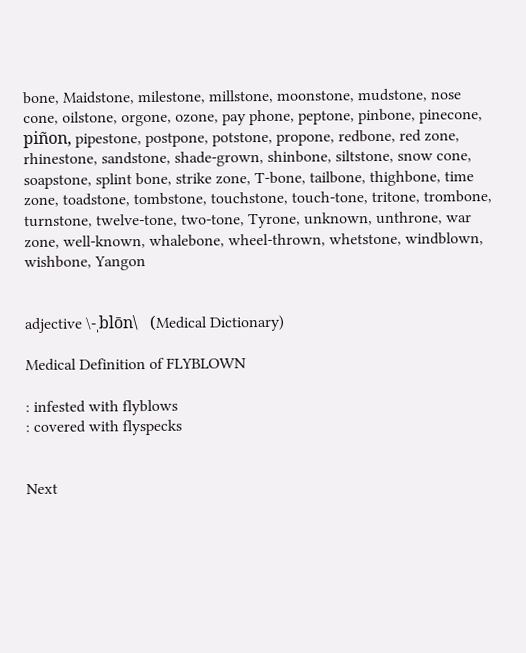bone, Maidstone, milestone, millstone, moonstone, mudstone, nose cone, oilstone, orgone, ozone, pay phone, peptone, pinbone, pinecone, piñon, pipestone, postpone, potstone, propone, redbone, red zone, rhinestone, sandstone, shade-grown, shinbone, siltstone, snow cone, soapstone, splint bone, strike zone, T-bone, tailbone, thighbone, time zone, toadstone, tombstone, touchstone, touch-tone, tritone, trombone, turnstone, twelve-tone, two-tone, Tyrone, unknown, unthrone, war zone, well-known, whalebone, wheel-thrown, whetstone, windblown, wishbone, Yangon


adjective \-ˌblōn\   (Medical Dictionary)

Medical Definition of FLYBLOWN

: infested with flyblows
: covered with flyspecks


Next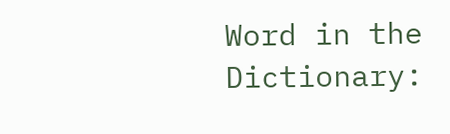Word in the Dictionary: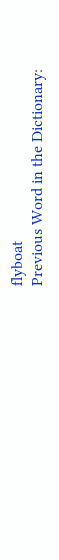flyboat
Previous Word in the Dictionary: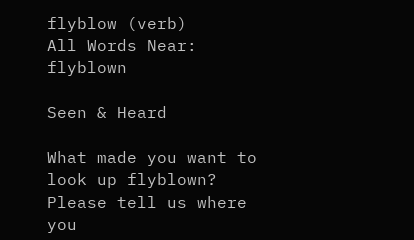flyblow (verb)
All Words Near: flyblown

Seen & Heard

What made you want to look up flyblown? Please tell us where you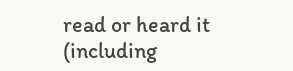read or heard it (including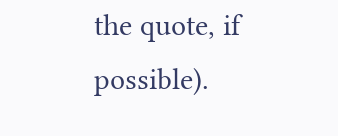the quote, if possible).